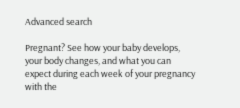Advanced search

Pregnant? See how your baby develops, your body changes, and what you can expect during each week of your pregnancy with the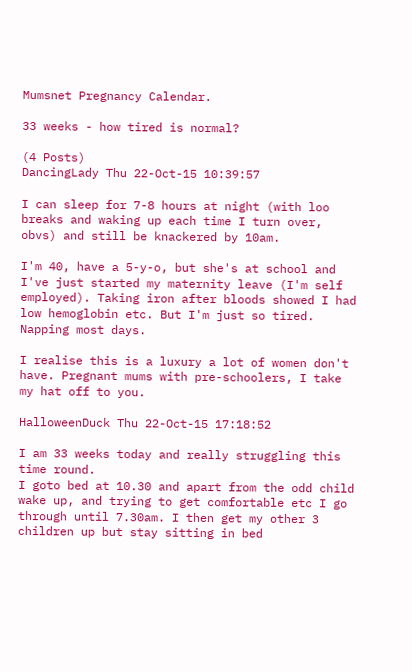Mumsnet Pregnancy Calendar.

33 weeks - how tired is normal?

(4 Posts)
DancingLady Thu 22-Oct-15 10:39:57

I can sleep for 7-8 hours at night (with loo breaks and waking up each time I turn over, obvs) and still be knackered by 10am.

I'm 40, have a 5-y-o, but she's at school and I've just started my maternity leave (I'm self employed). Taking iron after bloods showed I had low hemoglobin etc. But I'm just so tired. Napping most days.

I realise this is a luxury a lot of women don't have. Pregnant mums with pre-schoolers, I take my hat off to you.

HalloweenDuck Thu 22-Oct-15 17:18:52

I am 33 weeks today and really struggling this time round.
I goto bed at 10.30 and apart from the odd child wake up, and trying to get comfortable etc I go through until 7.30am. I then get my other 3 children up but stay sitting in bed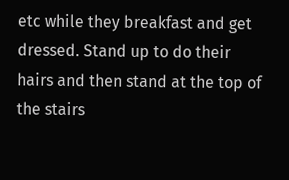etc while they breakfast and get dressed. Stand up to do their hairs and then stand at the top of the stairs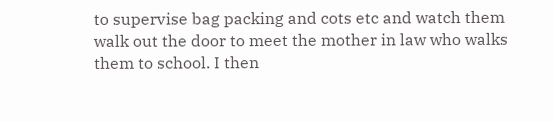to supervise bag packing and cots etc and watch them walk out the door to meet the mother in law who walks them to school. I then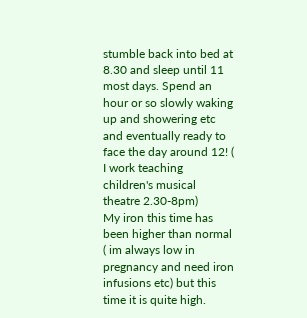stumble back into bed at 8.30 and sleep until 11 most days. Spend an hour or so slowly waking up and showering etc and eventually ready to face the day around 12! ( I work teaching children's musical theatre 2.30-8pm)
My iron this time has been higher than normal ( im always low in pregnancy and need iron infusions etc) but this time it is quite high.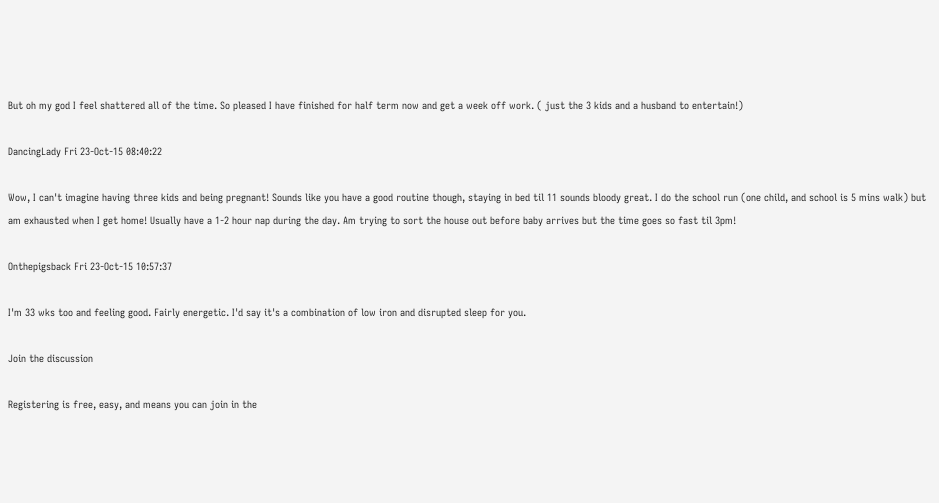But oh my god I feel shattered all of the time. So pleased I have finished for half term now and get a week off work. ( just the 3 kids and a husband to entertain!)

DancingLady Fri 23-Oct-15 08:40:22

Wow, I can't imagine having three kids and being pregnant! Sounds like you have a good routine though, staying in bed til 11 sounds bloody great. I do the school run (one child, and school is 5 mins walk) but am exhausted when I get home! Usually have a 1-2 hour nap during the day. Am trying to sort the house out before baby arrives but the time goes so fast til 3pm!

Onthepigsback Fri 23-Oct-15 10:57:37

I'm 33 wks too and feeling good. Fairly energetic. I'd say it's a combination of low iron and disrupted sleep for you.

Join the discussion

Registering is free, easy, and means you can join in the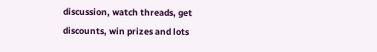discussion, watch threads, get discounts, win prizes and lots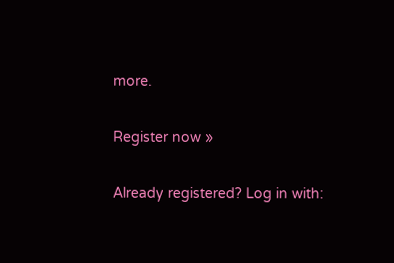more.

Register now »

Already registered? Log in with: